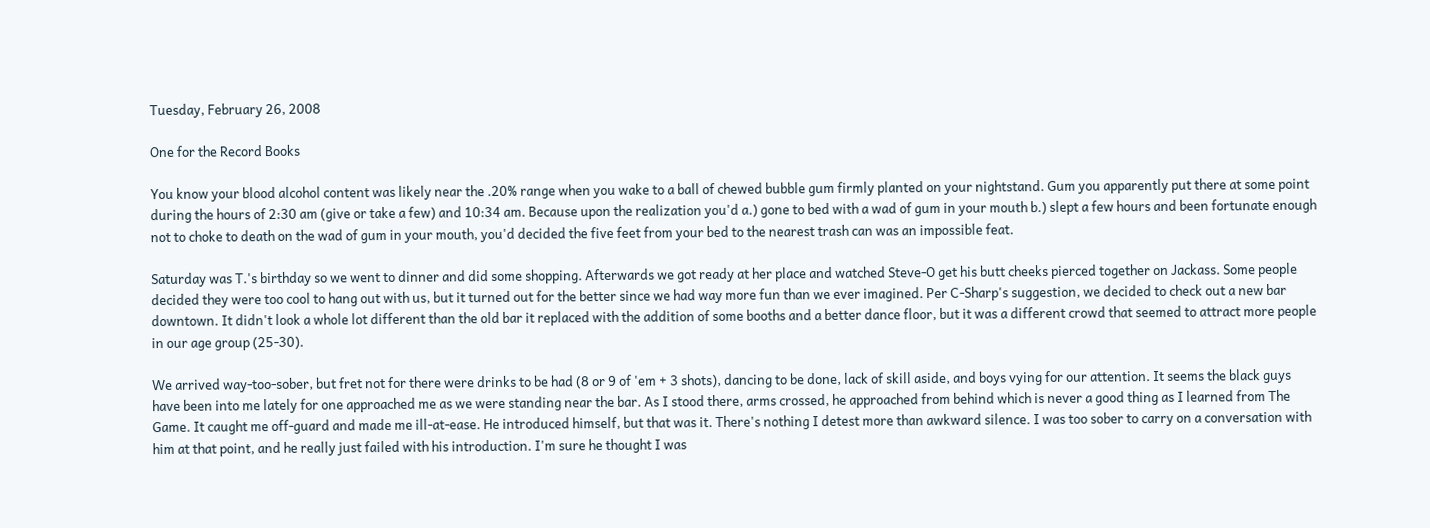Tuesday, February 26, 2008

One for the Record Books

You know your blood alcohol content was likely near the .20% range when you wake to a ball of chewed bubble gum firmly planted on your nightstand. Gum you apparently put there at some point during the hours of 2:30 am (give or take a few) and 10:34 am. Because upon the realization you'd a.) gone to bed with a wad of gum in your mouth b.) slept a few hours and been fortunate enough not to choke to death on the wad of gum in your mouth, you'd decided the five feet from your bed to the nearest trash can was an impossible feat.

Saturday was T.'s birthday so we went to dinner and did some shopping. Afterwards we got ready at her place and watched Steve-O get his butt cheeks pierced together on Jackass. Some people decided they were too cool to hang out with us, but it turned out for the better since we had way more fun than we ever imagined. Per C-Sharp's suggestion, we decided to check out a new bar downtown. It didn't look a whole lot different than the old bar it replaced with the addition of some booths and a better dance floor, but it was a different crowd that seemed to attract more people in our age group (25-30).

We arrived way-too-sober, but fret not for there were drinks to be had (8 or 9 of 'em + 3 shots), dancing to be done, lack of skill aside, and boys vying for our attention. It seems the black guys have been into me lately for one approached me as we were standing near the bar. As I stood there, arms crossed, he approached from behind which is never a good thing as I learned from The Game. It caught me off-guard and made me ill-at-ease. He introduced himself, but that was it. There's nothing I detest more than awkward silence. I was too sober to carry on a conversation with him at that point, and he really just failed with his introduction. I'm sure he thought I was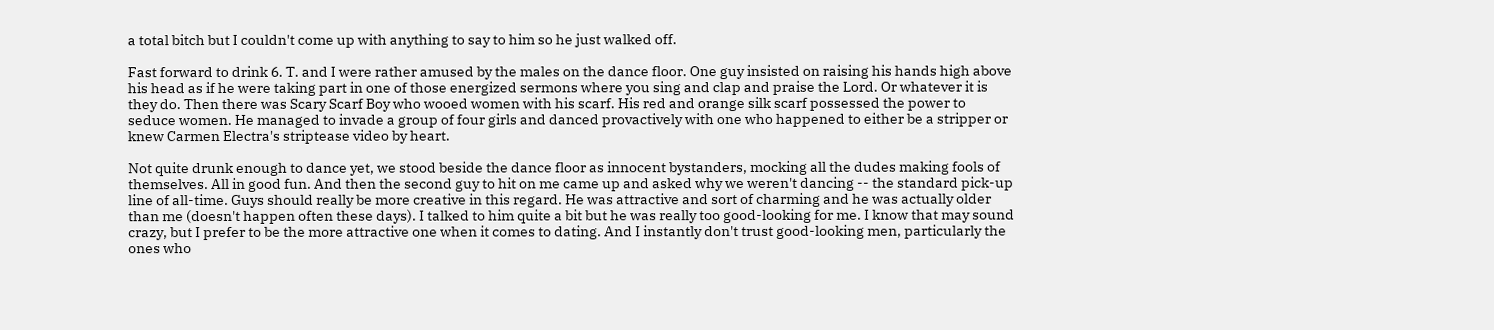a total bitch but I couldn't come up with anything to say to him so he just walked off.

Fast forward to drink 6. T. and I were rather amused by the males on the dance floor. One guy insisted on raising his hands high above his head as if he were taking part in one of those energized sermons where you sing and clap and praise the Lord. Or whatever it is they do. Then there was Scary Scarf Boy who wooed women with his scarf. His red and orange silk scarf possessed the power to seduce women. He managed to invade a group of four girls and danced provactively with one who happened to either be a stripper or knew Carmen Electra's striptease video by heart.

Not quite drunk enough to dance yet, we stood beside the dance floor as innocent bystanders, mocking all the dudes making fools of themselves. All in good fun. And then the second guy to hit on me came up and asked why we weren't dancing -- the standard pick-up line of all-time. Guys should really be more creative in this regard. He was attractive and sort of charming and he was actually older than me (doesn't happen often these days). I talked to him quite a bit but he was really too good-looking for me. I know that may sound crazy, but I prefer to be the more attractive one when it comes to dating. And I instantly don't trust good-looking men, particularly the ones who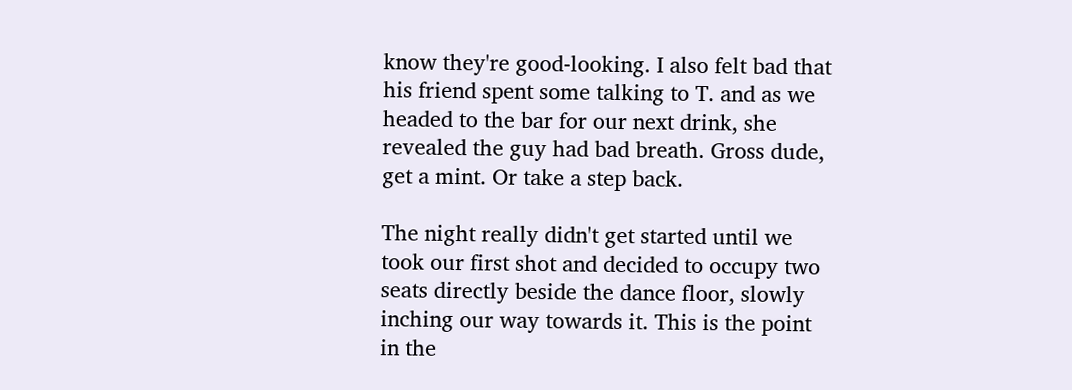know they're good-looking. I also felt bad that his friend spent some talking to T. and as we headed to the bar for our next drink, she revealed the guy had bad breath. Gross dude, get a mint. Or take a step back.

The night really didn't get started until we took our first shot and decided to occupy two seats directly beside the dance floor, slowly inching our way towards it. This is the point in the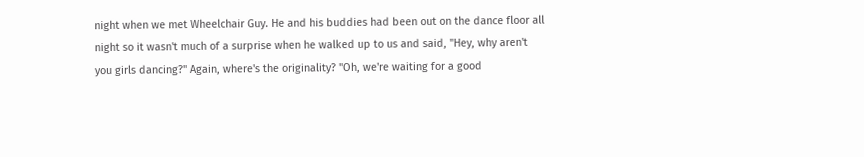night when we met Wheelchair Guy. He and his buddies had been out on the dance floor all night so it wasn't much of a surprise when he walked up to us and said, "Hey, why aren't you girls dancing?" Again, where's the originality? "Oh, we're waiting for a good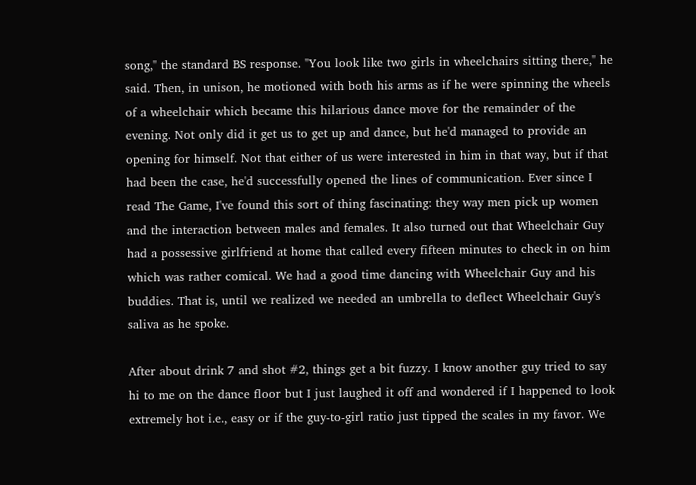song," the standard BS response. "You look like two girls in wheelchairs sitting there," he said. Then, in unison, he motioned with both his arms as if he were spinning the wheels of a wheelchair which became this hilarious dance move for the remainder of the evening. Not only did it get us to get up and dance, but he'd managed to provide an opening for himself. Not that either of us were interested in him in that way, but if that had been the case, he'd successfully opened the lines of communication. Ever since I read The Game, I've found this sort of thing fascinating: they way men pick up women and the interaction between males and females. It also turned out that Wheelchair Guy had a possessive girlfriend at home that called every fifteen minutes to check in on him which was rather comical. We had a good time dancing with Wheelchair Guy and his buddies. That is, until we realized we needed an umbrella to deflect Wheelchair Guy's saliva as he spoke.

After about drink 7 and shot #2, things get a bit fuzzy. I know another guy tried to say hi to me on the dance floor but I just laughed it off and wondered if I happened to look extremely hot i.e., easy or if the guy-to-girl ratio just tipped the scales in my favor. We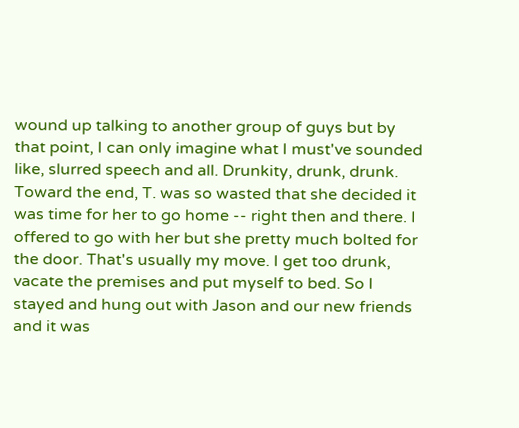wound up talking to another group of guys but by that point, I can only imagine what I must've sounded like, slurred speech and all. Drunkity, drunk, drunk. Toward the end, T. was so wasted that she decided it was time for her to go home -- right then and there. I offered to go with her but she pretty much bolted for the door. That's usually my move. I get too drunk, vacate the premises and put myself to bed. So I stayed and hung out with Jason and our new friends and it was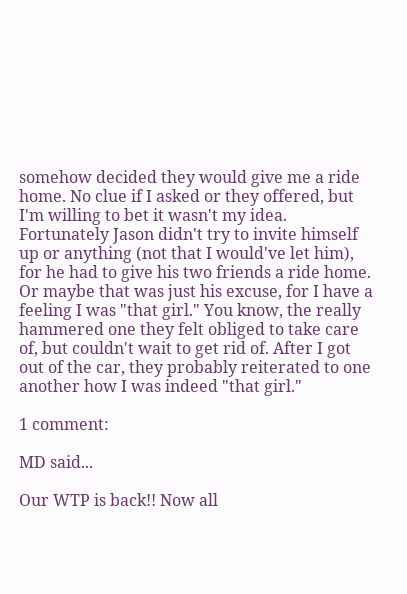somehow decided they would give me a ride home. No clue if I asked or they offered, but I'm willing to bet it wasn't my idea. Fortunately Jason didn't try to invite himself up or anything (not that I would've let him), for he had to give his two friends a ride home. Or maybe that was just his excuse, for I have a feeling I was "that girl." You know, the really hammered one they felt obliged to take care of, but couldn't wait to get rid of. After I got out of the car, they probably reiterated to one another how I was indeed "that girl."

1 comment:

MD said...

Our WTP is back!! Now all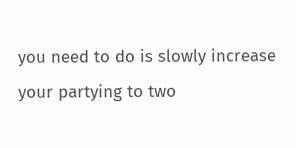you need to do is slowly increase your partying to two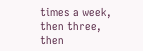times a week, then three, then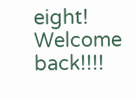eight! Welcome back!!!!